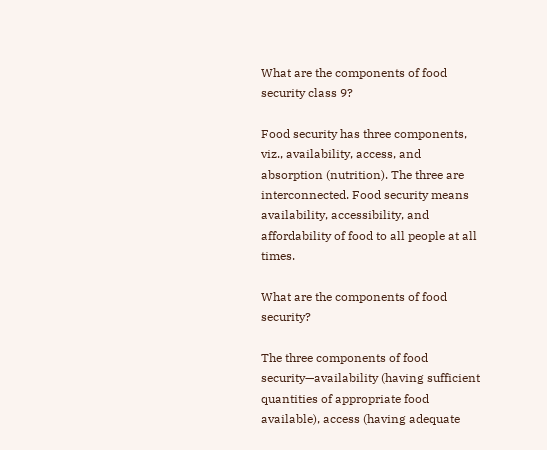What are the components of food security class 9?

Food security has three components, viz., availability, access, and absorption (nutrition). The three are interconnected. Food security means availability, accessibility, and affordability of food to all people at all times.

What are the components of food security?

The three components of food security—availability (having sufficient quantities of appropriate food available), access (having adequate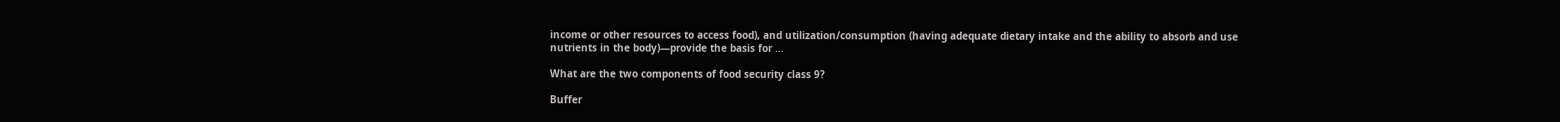income or other resources to access food), and utilization/consumption (having adequate dietary intake and the ability to absorb and use nutrients in the body)—provide the basis for …

What are the two components of food security class 9?

Buffer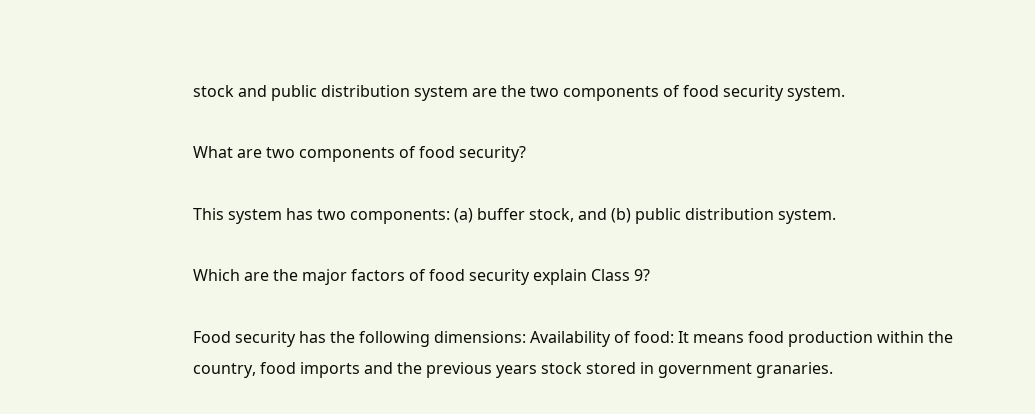stock and public distribution system are the two components of food security system.

What are two components of food security?

This system has two components: (a) buffer stock, and (b) public distribution system.

Which are the major factors of food security explain Class 9?

Food security has the following dimensions: Availability of food: It means food production within the country, food imports and the previous years stock stored in government granaries.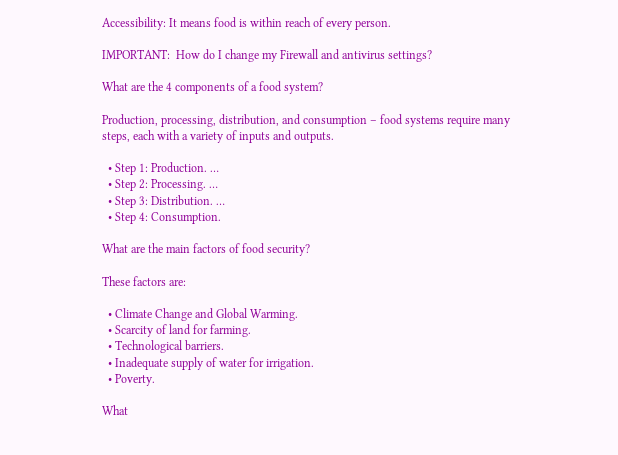Accessibility: It means food is within reach of every person.

IMPORTANT:  How do I change my Firewall and antivirus settings?

What are the 4 components of a food system?

Production, processing, distribution, and consumption – food systems require many steps, each with a variety of inputs and outputs.

  • Step 1: Production. …
  • Step 2: Processing. …
  • Step 3: Distribution. …
  • Step 4: Consumption.

What are the main factors of food security?

These factors are:

  • Climate Change and Global Warming.
  • Scarcity of land for farming.
  • Technological barriers.
  • Inadequate supply of water for irrigation.
  • Poverty.

What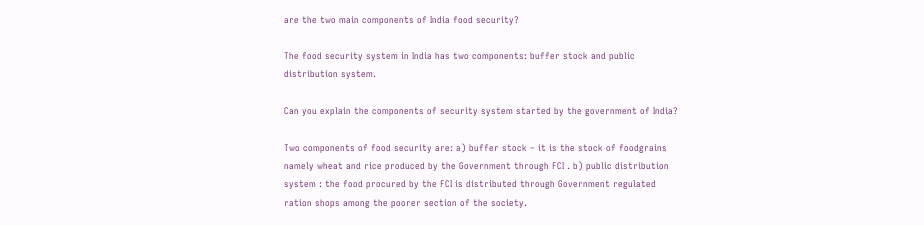are the two main components of India food security?

The food security system in India has two components: buffer stock and public distribution system.

Can you explain the components of security system started by the government of India?

Two components of food security are: a) buffer stock – it is the stock of foodgrains namely wheat and rice produced by the Government through FCI . b) public distribution system : the food procured by the FCI is distributed through Government regulated ration shops among the poorer section of the society.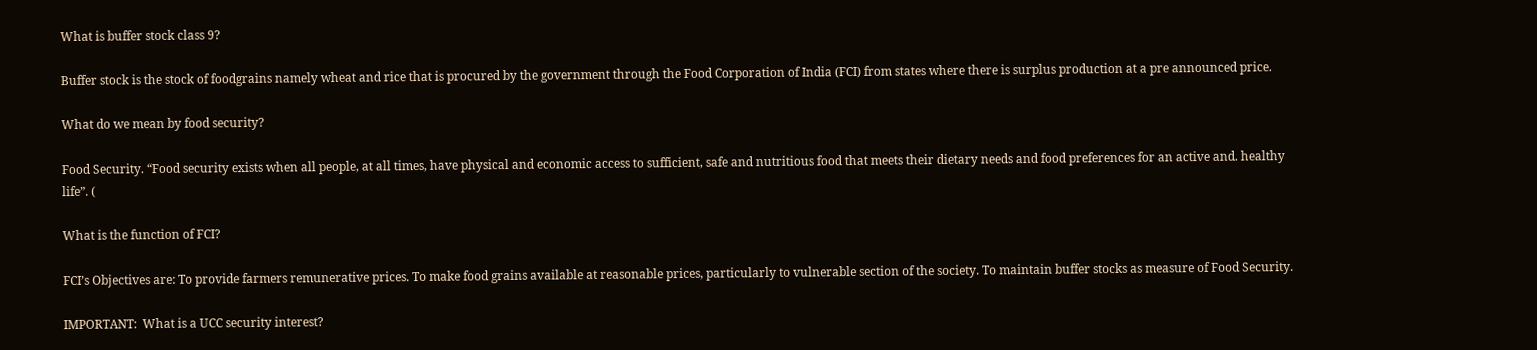What is buffer stock class 9?

Buffer stock is the stock of foodgrains namely wheat and rice that is procured by the government through the Food Corporation of India (FCI) from states where there is surplus production at a pre announced price.

What do we mean by food security?

Food Security. “Food security exists when all people, at all times, have physical and economic access to sufficient, safe and nutritious food that meets their dietary needs and food preferences for an active and. healthy life”. (

What is the function of FCI?

FCI’s Objectives are: To provide farmers remunerative prices. To make food grains available at reasonable prices, particularly to vulnerable section of the society. To maintain buffer stocks as measure of Food Security.

IMPORTANT:  What is a UCC security interest?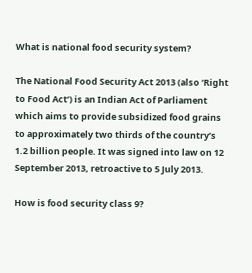What is national food security system?

The National Food Security Act 2013 (also ‘Right to Food Act’) is an Indian Act of Parliament which aims to provide subsidized food grains to approximately two thirds of the country’s 1.2 billion people. It was signed into law on 12 September 2013, retroactive to 5 July 2013.

How is food security class 9?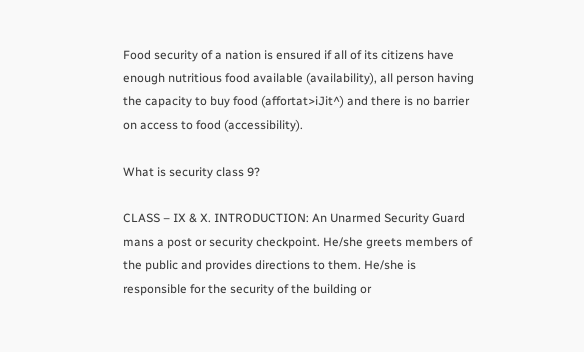Food security of a nation is ensured if all of its citizens have enough nutritious food available (availability), all person having the capacity to buy food (affortat>iJit^) and there is no barrier on access to food (accessibility).

What is security class 9?

CLASS – IX & X. INTRODUCTION: An Unarmed Security Guard mans a post or security checkpoint. He/she greets members of the public and provides directions to them. He/she is responsible for the security of the building or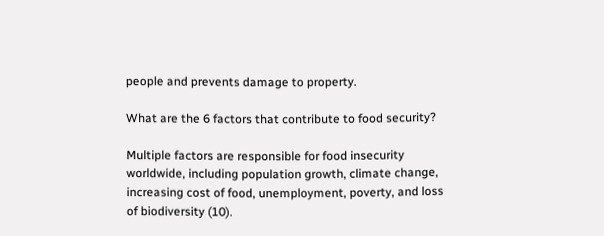people and prevents damage to property.

What are the 6 factors that contribute to food security?

Multiple factors are responsible for food insecurity worldwide, including population growth, climate change, increasing cost of food, unemployment, poverty, and loss of biodiversity (10).